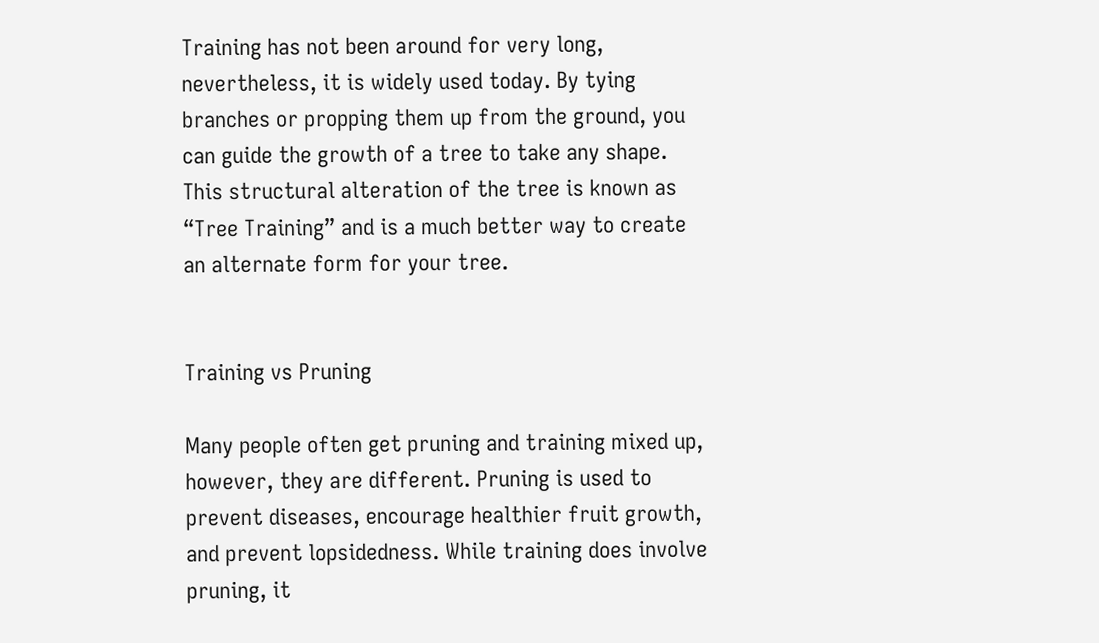Training has not been around for very long, nevertheless, it is widely used today. By tying branches or propping them up from the ground, you can guide the growth of a tree to take any shape. This structural alteration of the tree is known as “Tree Training” and is a much better way to create an alternate form for your tree.


Training vs Pruning

Many people often get pruning and training mixed up, however, they are different. Pruning is used to prevent diseases, encourage healthier fruit growth, and prevent lopsidedness. While training does involve pruning, it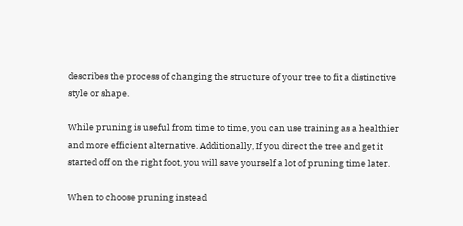describes the process of changing the structure of your tree to fit a distinctive style or shape.

While pruning is useful from time to time, you can use training as a healthier and more efficient alternative. Additionally, If you direct the tree and get it started off on the right foot, you will save yourself a lot of pruning time later.

When to choose pruning instead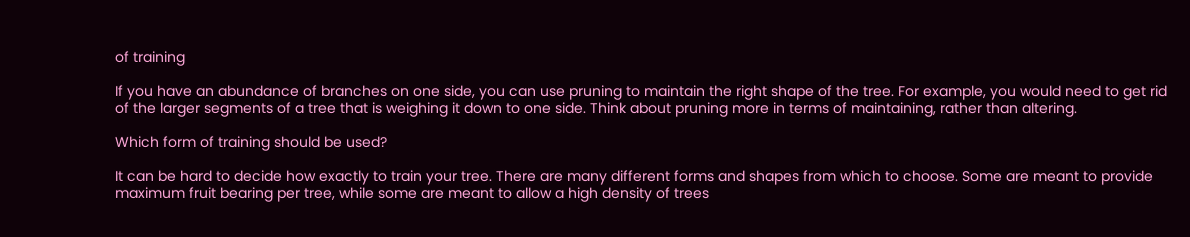of training

If you have an abundance of branches on one side, you can use pruning to maintain the right shape of the tree. For example, you would need to get rid of the larger segments of a tree that is weighing it down to one side. Think about pruning more in terms of maintaining, rather than altering.

Which form of training should be used?

It can be hard to decide how exactly to train your tree. There are many different forms and shapes from which to choose. Some are meant to provide maximum fruit bearing per tree, while some are meant to allow a high density of trees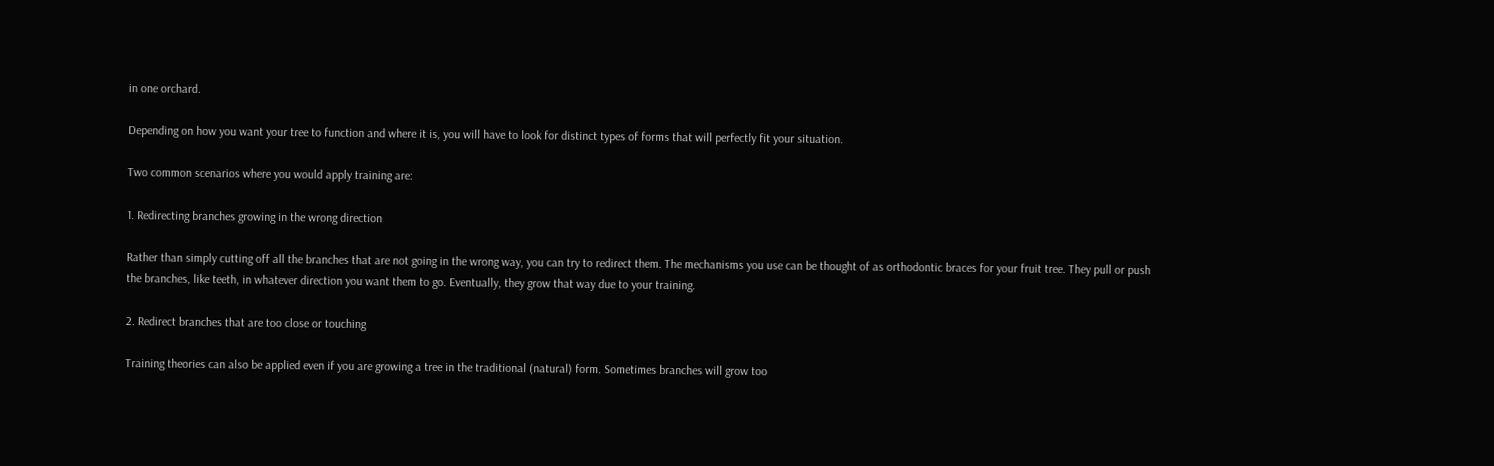in one orchard.

Depending on how you want your tree to function and where it is, you will have to look for distinct types of forms that will perfectly fit your situation.

Two common scenarios where you would apply training are:

1. Redirecting branches growing in the wrong direction

Rather than simply cutting off all the branches that are not going in the wrong way, you can try to redirect them. The mechanisms you use can be thought of as orthodontic braces for your fruit tree. They pull or push the branches, like teeth, in whatever direction you want them to go. Eventually, they grow that way due to your training.

2. Redirect branches that are too close or touching

Training theories can also be applied even if you are growing a tree in the traditional (natural) form. Sometimes branches will grow too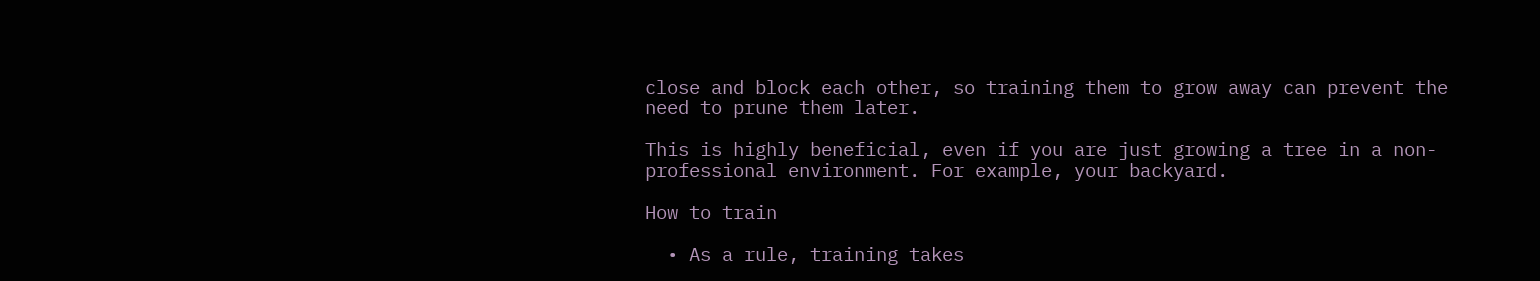close and block each other, so training them to grow away can prevent the need to prune them later.

This is highly beneficial, even if you are just growing a tree in a non-professional environment. For example, your backyard.

How to train

  • As a rule, training takes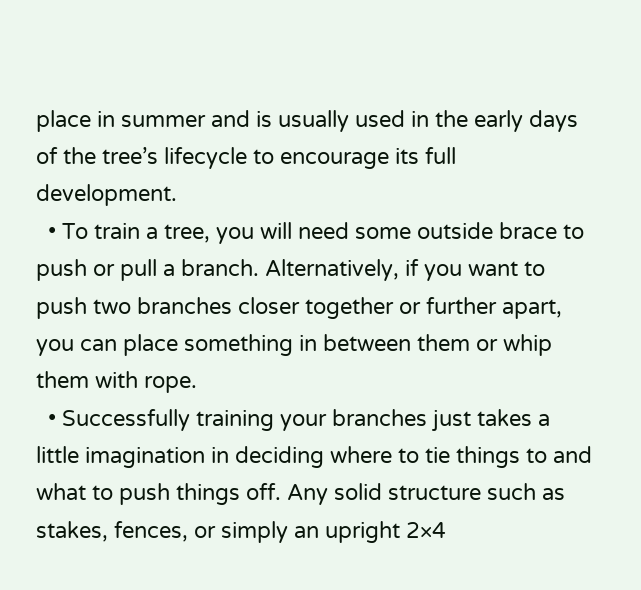place in summer and is usually used in the early days of the tree’s lifecycle to encourage its full development.
  • To train a tree, you will need some outside brace to push or pull a branch. Alternatively, if you want to push two branches closer together or further apart, you can place something in between them or whip them with rope.
  • Successfully training your branches just takes a little imagination in deciding where to tie things to and what to push things off. Any solid structure such as stakes, fences, or simply an upright 2×4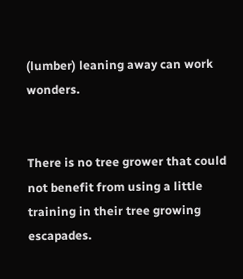(lumber) leaning away can work wonders.


There is no tree grower that could not benefit from using a little training in their tree growing escapades.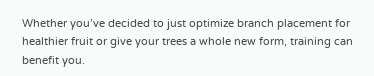Whether you’ve decided to just optimize branch placement for healthier fruit or give your trees a whole new form, training can benefit you.